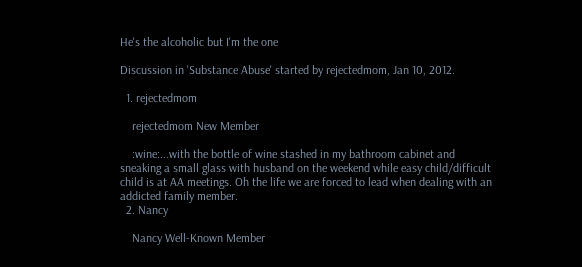He's the alcoholic but I'm the one

Discussion in 'Substance Abuse' started by rejectedmom, Jan 10, 2012.

  1. rejectedmom

    rejectedmom New Member

    :wine:...with the bottle of wine stashed in my bathroom cabinet and sneaking a small glass with husband on the weekend while easy child/difficult child is at AA meetings. Oh the life we are forced to lead when dealing with an addicted family member.
  2. Nancy

    Nancy Well-Known Member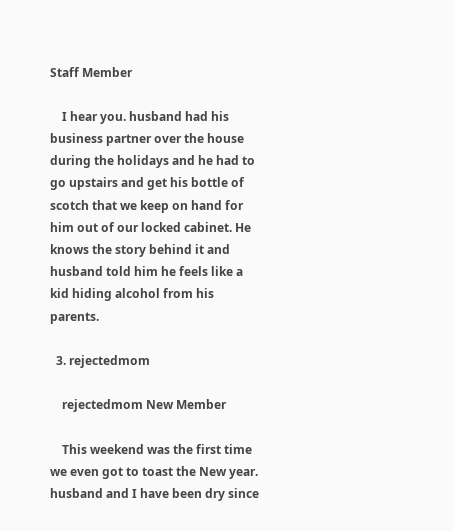Staff Member

    I hear you. husband had his business partner over the house during the holidays and he had to go upstairs and get his bottle of scotch that we keep on hand for him out of our locked cabinet. He knows the story behind it and husband told him he feels like a kid hiding alcohol from his parents.

  3. rejectedmom

    rejectedmom New Member

    This weekend was the first time we even got to toast the New year. husband and I have been dry since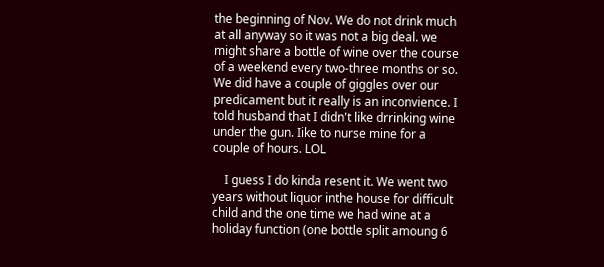the beginning of Nov. We do not drink much at all anyway so it was not a big deal. we might share a bottle of wine over the course of a weekend every two-three months or so. We did have a couple of giggles over our predicament but it really is an inconvience. I told husband that I didn't like drrinking wine under the gun. Iike to nurse mine for a couple of hours. LOL

    I guess I do kinda resent it. We went two years without liquor inthe house for difficult child and the one time we had wine at a holiday function (one bottle split amoung 6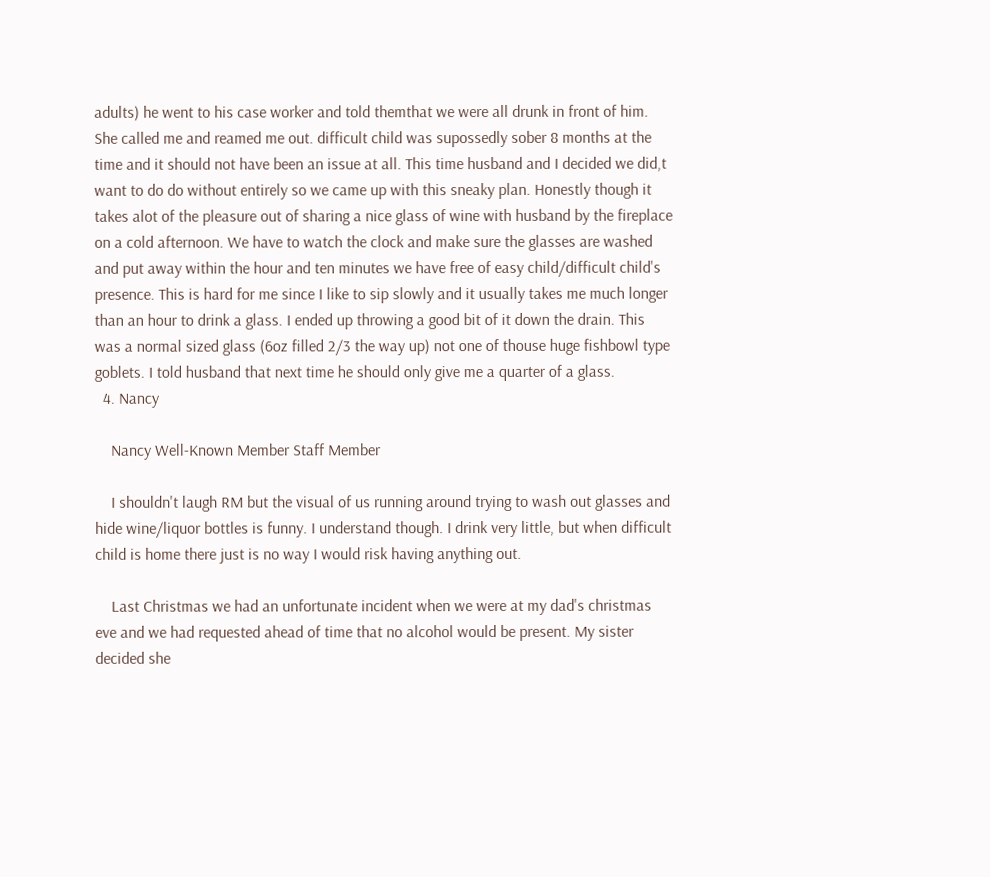adults) he went to his case worker and told themthat we were all drunk in front of him. She called me and reamed me out. difficult child was supossedly sober 8 months at the time and it should not have been an issue at all. This time husband and I decided we did,t want to do do without entirely so we came up with this sneaky plan. Honestly though it takes alot of the pleasure out of sharing a nice glass of wine with husband by the fireplace on a cold afternoon. We have to watch the clock and make sure the glasses are washed and put away within the hour and ten minutes we have free of easy child/difficult child's presence. This is hard for me since I like to sip slowly and it usually takes me much longer than an hour to drink a glass. I ended up throwing a good bit of it down the drain. This was a normal sized glass (6oz filled 2/3 the way up) not one of thouse huge fishbowl type goblets. I told husband that next time he should only give me a quarter of a glass.
  4. Nancy

    Nancy Well-Known Member Staff Member

    I shouldn't laugh RM but the visual of us running around trying to wash out glasses and hide wine/liquor bottles is funny. I understand though. I drink very little, but when difficult child is home there just is no way I would risk having anything out.

    Last Christmas we had an unfortunate incident when we were at my dad's christmas eve and we had requested ahead of time that no alcohol would be present. My sister decided she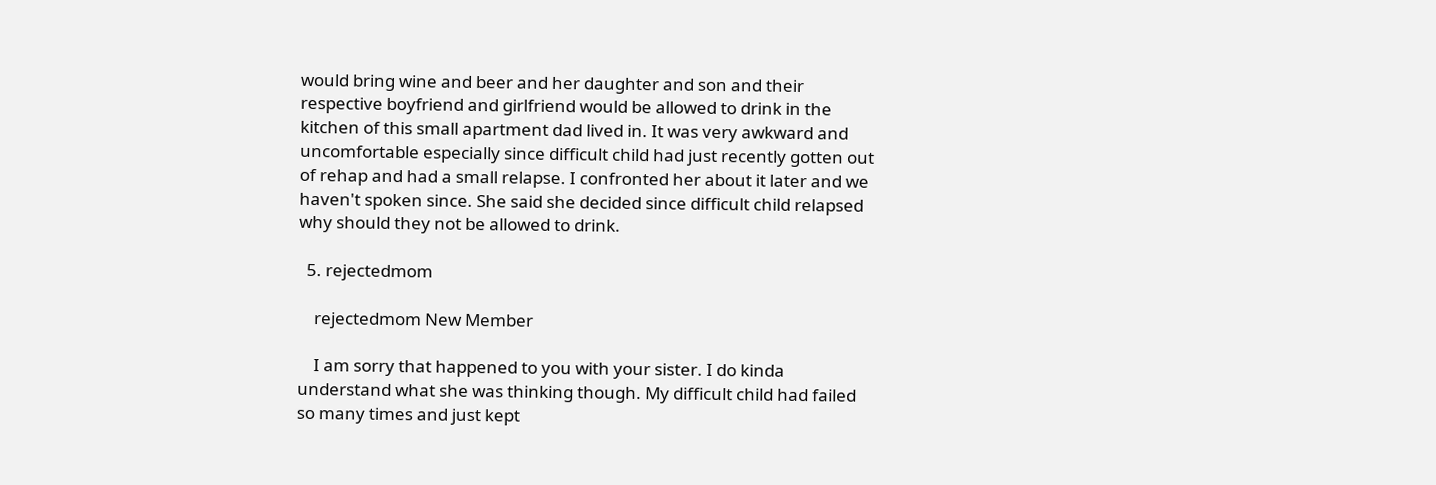would bring wine and beer and her daughter and son and their respective boyfriend and girlfriend would be allowed to drink in the kitchen of this small apartment dad lived in. It was very awkward and uncomfortable especially since difficult child had just recently gotten out of rehap and had a small relapse. I confronted her about it later and we haven't spoken since. She said she decided since difficult child relapsed why should they not be allowed to drink.

  5. rejectedmom

    rejectedmom New Member

    I am sorry that happened to you with your sister. I do kinda understand what she was thinking though. My difficult child had failed so many times and just kept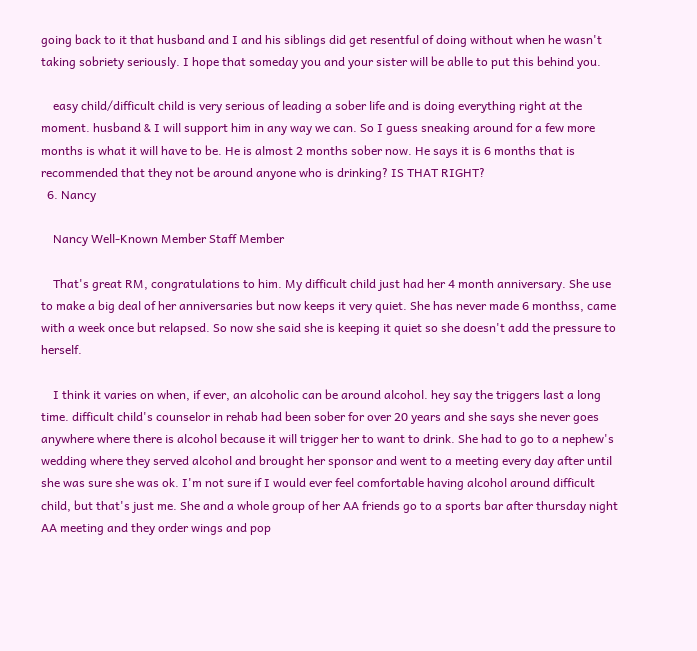going back to it that husband and I and his siblings did get resentful of doing without when he wasn't taking sobriety seriously. I hope that someday you and your sister will be ablle to put this behind you.

    easy child/difficult child is very serious of leading a sober life and is doing everything right at the moment. husband & I will support him in any way we can. So I guess sneaking around for a few more months is what it will have to be. He is almost 2 months sober now. He says it is 6 months that is recommended that they not be around anyone who is drinking? IS THAT RIGHT?
  6. Nancy

    Nancy Well-Known Member Staff Member

    That's great RM, congratulations to him. My difficult child just had her 4 month anniversary. She use to make a big deal of her anniversaries but now keeps it very quiet. She has never made 6 monthss, came with a week once but relapsed. So now she said she is keeping it quiet so she doesn't add the pressure to herself.

    I think it varies on when, if ever, an alcoholic can be around alcohol. hey say the triggers last a long time. difficult child's counselor in rehab had been sober for over 20 years and she says she never goes anywhere where there is alcohol because it will trigger her to want to drink. She had to go to a nephew's wedding where they served alcohol and brought her sponsor and went to a meeting every day after until she was sure she was ok. I'm not sure if I would ever feel comfortable having alcohol around difficult child, but that's just me. She and a whole group of her AA friends go to a sports bar after thursday night AA meeting and they order wings and pop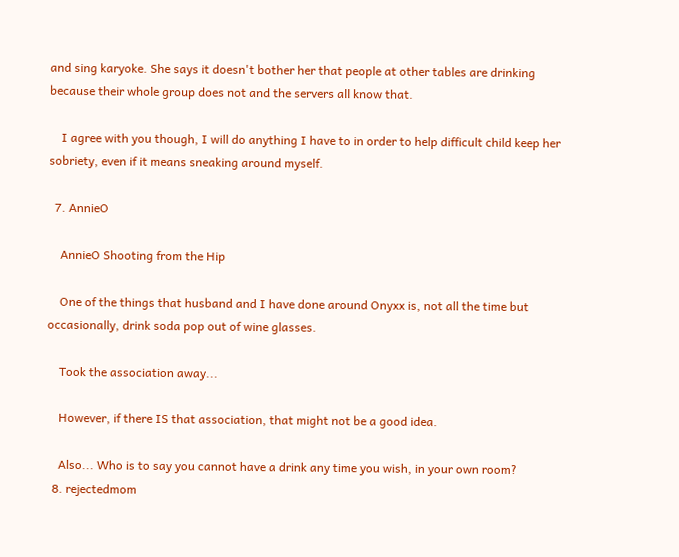and sing karyoke. She says it doesn't bother her that people at other tables are drinking because their whole group does not and the servers all know that.

    I agree with you though, I will do anything I have to in order to help difficult child keep her sobriety, even if it means sneaking around myself.

  7. AnnieO

    AnnieO Shooting from the Hip

    One of the things that husband and I have done around Onyxx is, not all the time but occasionally, drink soda pop out of wine glasses.

    Took the association away...

    However, if there IS that association, that might not be a good idea.

    Also... Who is to say you cannot have a drink any time you wish, in your own room?
  8. rejectedmom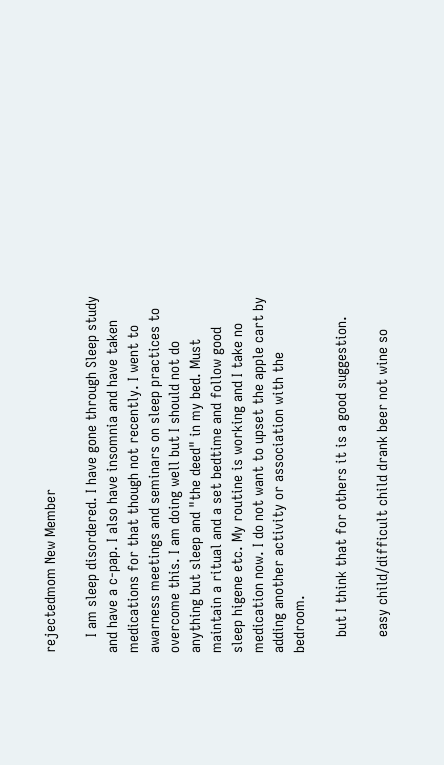rejectedmom New Member

    I am sleep disordered. I have gone through Sleep study and have a c-pap. I also have insomnia and have taken medications for that though not recently. I went to awarness meetings and seminars on sleep practices to overcome this. I am doing well but I should not do anything but sleep and "the deed" in my bed. Must maintain a ritual and a set bedtime and follow good sleep higene etc. My routine is working and I take no medication now. I do not want to upset the apple cart by adding another activity or association with the bedroom.

    but I think that for others it is a good suggestion.

    easy child/difficult child drank beer not wine so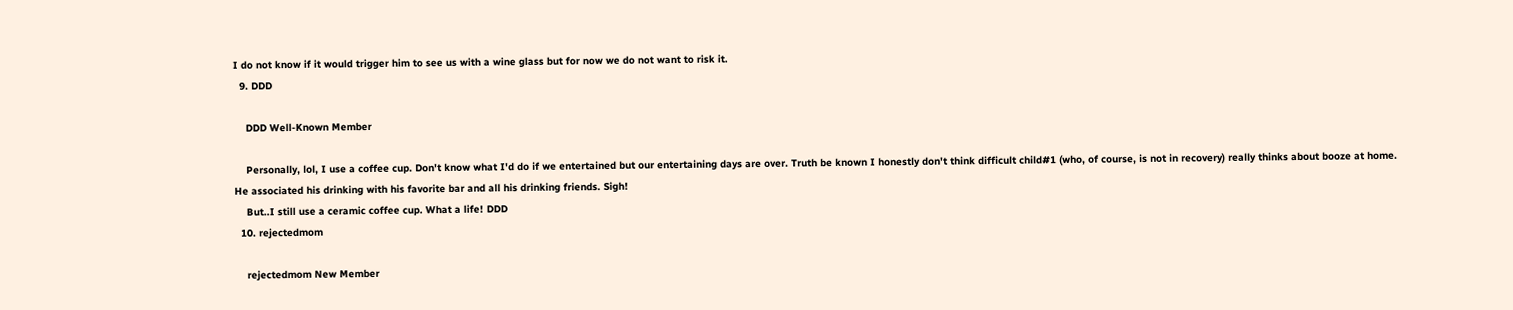I do not know if it would trigger him to see us with a wine glass but for now we do not want to risk it.
  9. DDD

    DDD Well-Known Member

    Personally, lol, I use a coffee cup. Don't know what I'd do if we entertained but our entertaining days are over. Truth be known I honestly don't think difficult child#1 (who, of course, is not in recovery) really thinks about booze at home. He associated his drinking with his favorite bar and all his drinking friends. Sigh!
    But..I still use a ceramic coffee cup. What a life! DDD
  10. rejectedmom

    rejectedmom New Member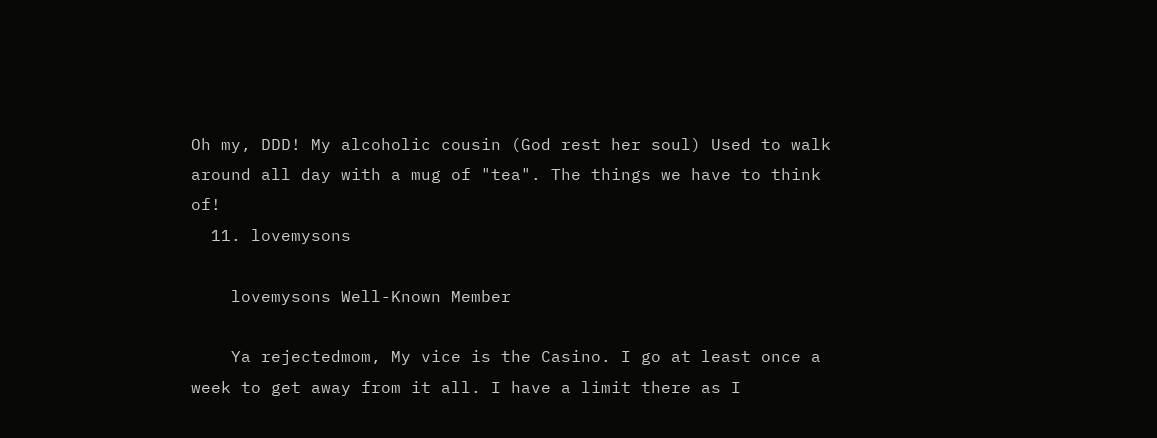Oh my, DDD! My alcoholic cousin (God rest her soul) Used to walk around all day with a mug of "tea". The things we have to think of!
  11. lovemysons

    lovemysons Well-Known Member

    Ya rejectedmom, My vice is the Casino. I go at least once a week to get away from it all. I have a limit there as I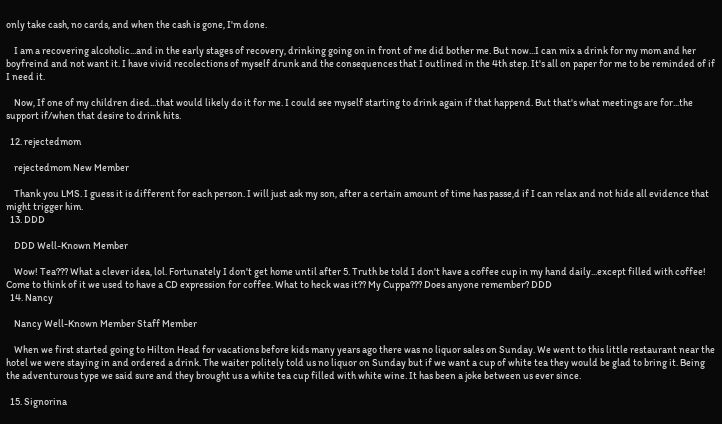only take cash, no cards, and when the cash is gone, I'm done.

    I am a recovering alcoholic...and in the early stages of recovery, drinking going on in front of me did bother me. But now...I can mix a drink for my mom and her boyfreind and not want it. I have vivid recolections of myself drunk and the consequences that I outlined in the 4th step. It's all on paper for me to be reminded of if I need it.

    Now, If one of my children died...that would likely do it for me. I could see myself starting to drink again if that happend. But that's what meetings are for...the support if/when that desire to drink hits.

  12. rejectedmom

    rejectedmom New Member

    Thank you LMS. I guess it is different for each person. I will just ask my son, after a certain amount of time has passe,d if I can relax and not hide all evidence that might trigger him.
  13. DDD

    DDD Well-Known Member

    Wow! Tea??? What a clever idea, lol. Fortunately I don't get home until after 5. Truth be told I don't have a coffee cup in my hand daily...except filled with coffee! Come to think of it we used to have a CD expression for coffee. What to heck was it?? My Cuppa??? Does anyone remember? DDD
  14. Nancy

    Nancy Well-Known Member Staff Member

    When we first started going to Hilton Head for vacations before kids many years ago there was no liquor sales on Sunday. We went to this little restaurant near the hotel we were staying in and ordered a drink. The waiter politely told us no liquor on Sunday but if we want a cup of white tea they would be glad to bring it. Being the adventurous type we said sure and they brought us a white tea cup filled with white wine. It has been a joke between us ever since.

  15. Signorina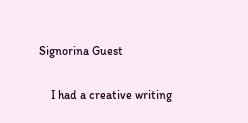Signorina Guest

    I had a creative writing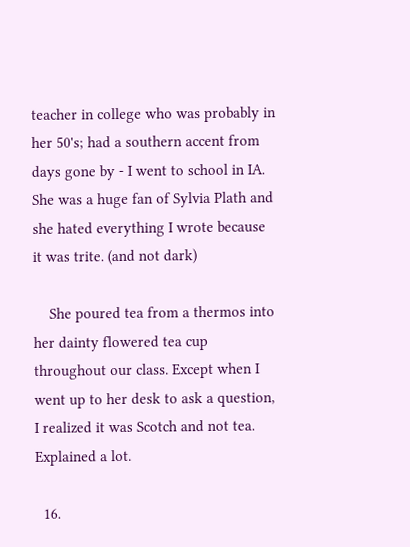teacher in college who was probably in her 50's; had a southern accent from days gone by - I went to school in IA. She was a huge fan of Sylvia Plath and she hated everything I wrote because it was trite. (and not dark)

    She poured tea from a thermos into her dainty flowered tea cup throughout our class. Except when I went up to her desk to ask a question, I realized it was Scotch and not tea. Explained a lot.

  16.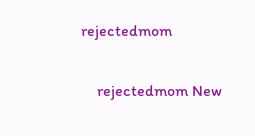rejectedmom

    rejectedmom New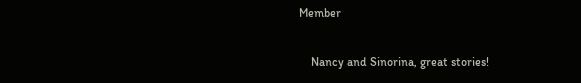Member

    Nancy and Sinorina, great stories!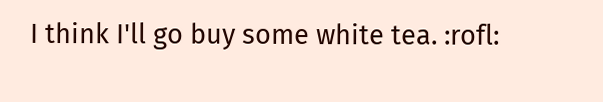I think I'll go buy some white tea. :rofl: